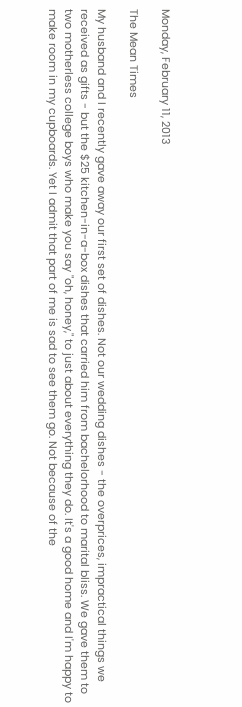Monday, February 11, 2013

The Mean Times

My husband and I recently gave away our first set of dishes. Not our wedding dishes - the overprices, impractical things we received as gifts - but the $25 kitchen-in-a-box dishes that carried him from bachelorhood to marital bliss. We gave them to two motherless college boys who make you say "oh, honey," to just about everything they do. It's a good home and I'm happy to make room in my cupboards. Yet I admit that part of me is sad to see them go. Not because of the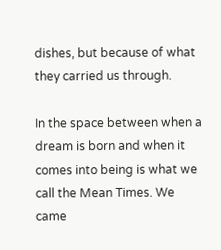dishes, but because of what they carried us through.

In the space between when a dream is born and when it comes into being is what we call the Mean Times. We came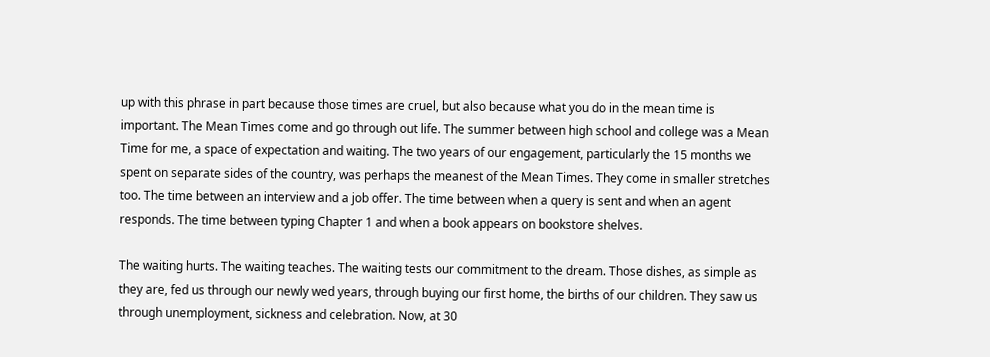up with this phrase in part because those times are cruel, but also because what you do in the mean time is important. The Mean Times come and go through out life. The summer between high school and college was a Mean Time for me, a space of expectation and waiting. The two years of our engagement, particularly the 15 months we spent on separate sides of the country, was perhaps the meanest of the Mean Times. They come in smaller stretches too. The time between an interview and a job offer. The time between when a query is sent and when an agent responds. The time between typing Chapter 1 and when a book appears on bookstore shelves.

The waiting hurts. The waiting teaches. The waiting tests our commitment to the dream. Those dishes, as simple as they are, fed us through our newly wed years, through buying our first home, the births of our children. They saw us through unemployment, sickness and celebration. Now, at 30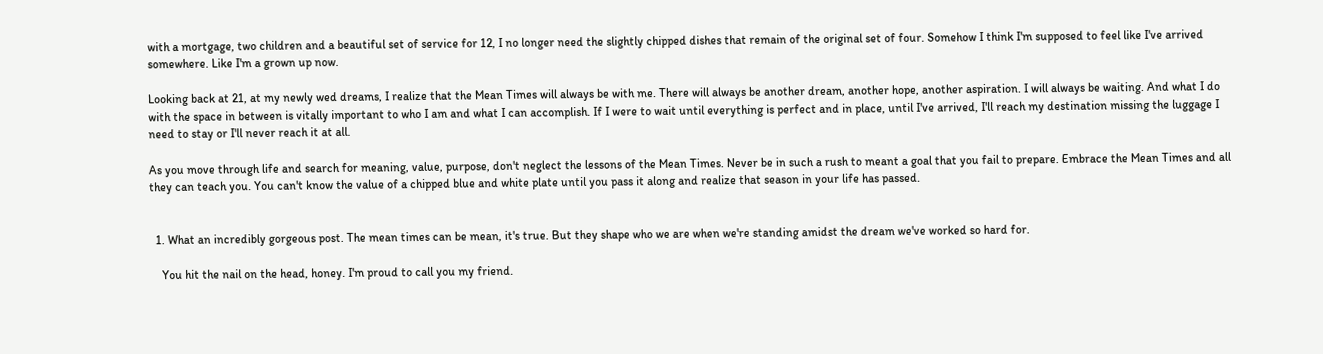with a mortgage, two children and a beautiful set of service for 12, I no longer need the slightly chipped dishes that remain of the original set of four. Somehow I think I'm supposed to feel like I've arrived somewhere. Like I'm a grown up now.

Looking back at 21, at my newly wed dreams, I realize that the Mean Times will always be with me. There will always be another dream, another hope, another aspiration. I will always be waiting. And what I do with the space in between is vitally important to who I am and what I can accomplish. If I were to wait until everything is perfect and in place, until I've arrived, I'll reach my destination missing the luggage I need to stay or I'll never reach it at all.

As you move through life and search for meaning, value, purpose, don't neglect the lessons of the Mean Times. Never be in such a rush to meant a goal that you fail to prepare. Embrace the Mean Times and all they can teach you. You can't know the value of a chipped blue and white plate until you pass it along and realize that season in your life has passed.


  1. What an incredibly gorgeous post. The mean times can be mean, it's true. But they shape who we are when we're standing amidst the dream we've worked so hard for.

    You hit the nail on the head, honey. I'm proud to call you my friend.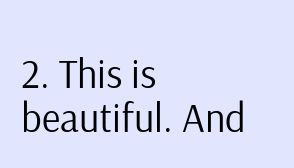2. This is beautiful. And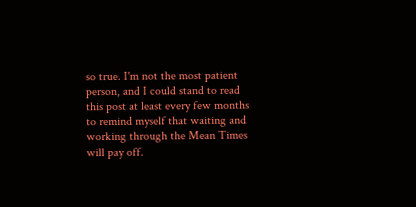so true. I'm not the most patient person, and I could stand to read this post at least every few months to remind myself that waiting and working through the Mean Times will pay off.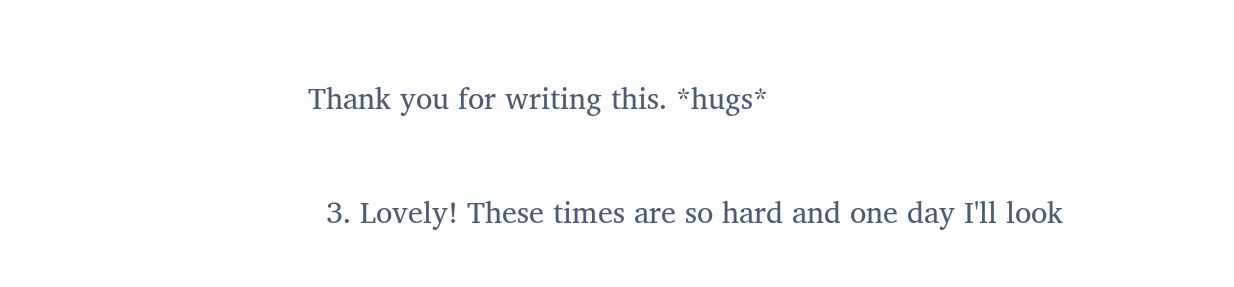Thank you for writing this. *hugs*

  3. Lovely! These times are so hard and one day I'll look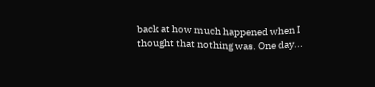back at how much happened when I thought that nothing was. One day...